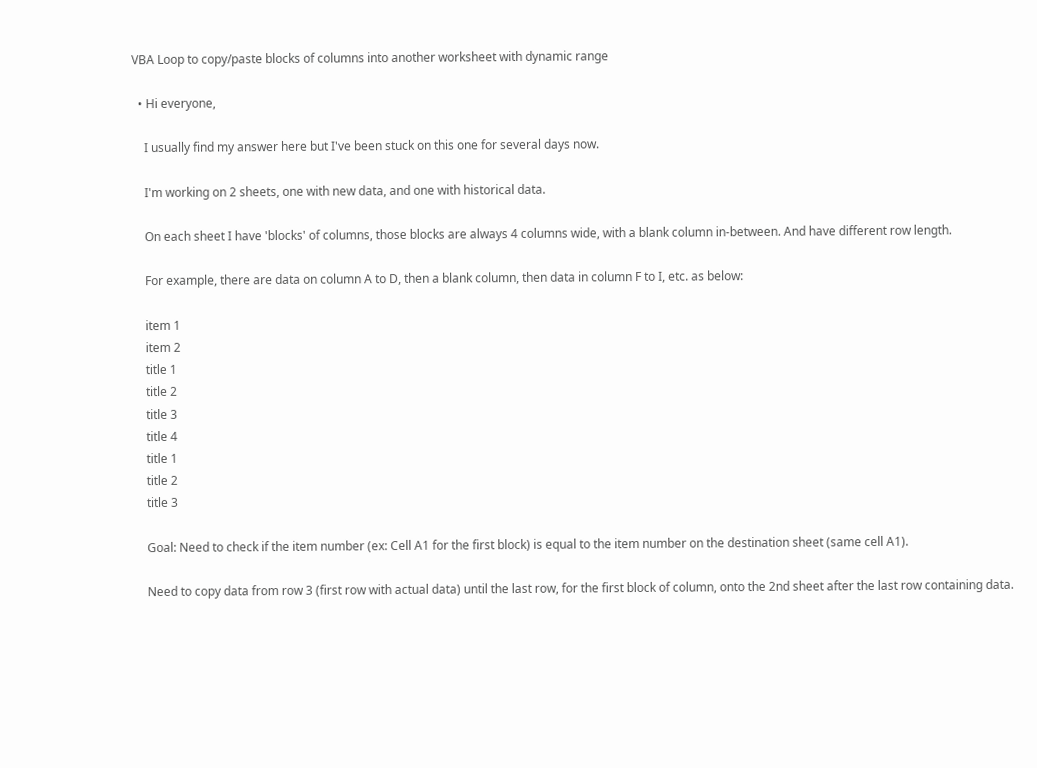VBA Loop to copy/paste blocks of columns into another worksheet with dynamic range

  • Hi everyone,

    I usually find my answer here but I've been stuck on this one for several days now.

    I'm working on 2 sheets, one with new data, and one with historical data.

    On each sheet I have 'blocks' of columns, those blocks are always 4 columns wide, with a blank column in-between. And have different row length.

    For example, there are data on column A to D, then a blank column, then data in column F to I, etc. as below:

    item 1
    item 2
    title 1
    title 2
    title 3
    title 4
    title 1
    title 2
    title 3

    Goal: Need to check if the item number (ex: Cell A1 for the first block) is equal to the item number on the destination sheet (same cell A1).

    Need to copy data from row 3 (first row with actual data) until the last row, for the first block of column, onto the 2nd sheet after the last row containing data.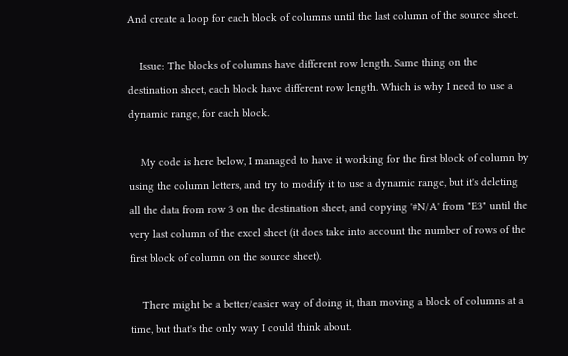And create a loop for each block of columns until the last column of the source sheet.

    Issue: The blocks of columns have different row length. Same thing on the destination sheet, each block have different row length. Which is why I need to use a dynamic range, for each block.

    My code is here below, I managed to have it working for the first block of column by using the column letters, and try to modify it to use a dynamic range, but it's deleting all the data from row 3 on the destination sheet, and copying '#N/A' from "E3" until the very last column of the excel sheet (it does take into account the number of rows of the first block of column on the source sheet).

    There might be a better/easier way of doing it, than moving a block of columns at a time, but that's the only way I could think about.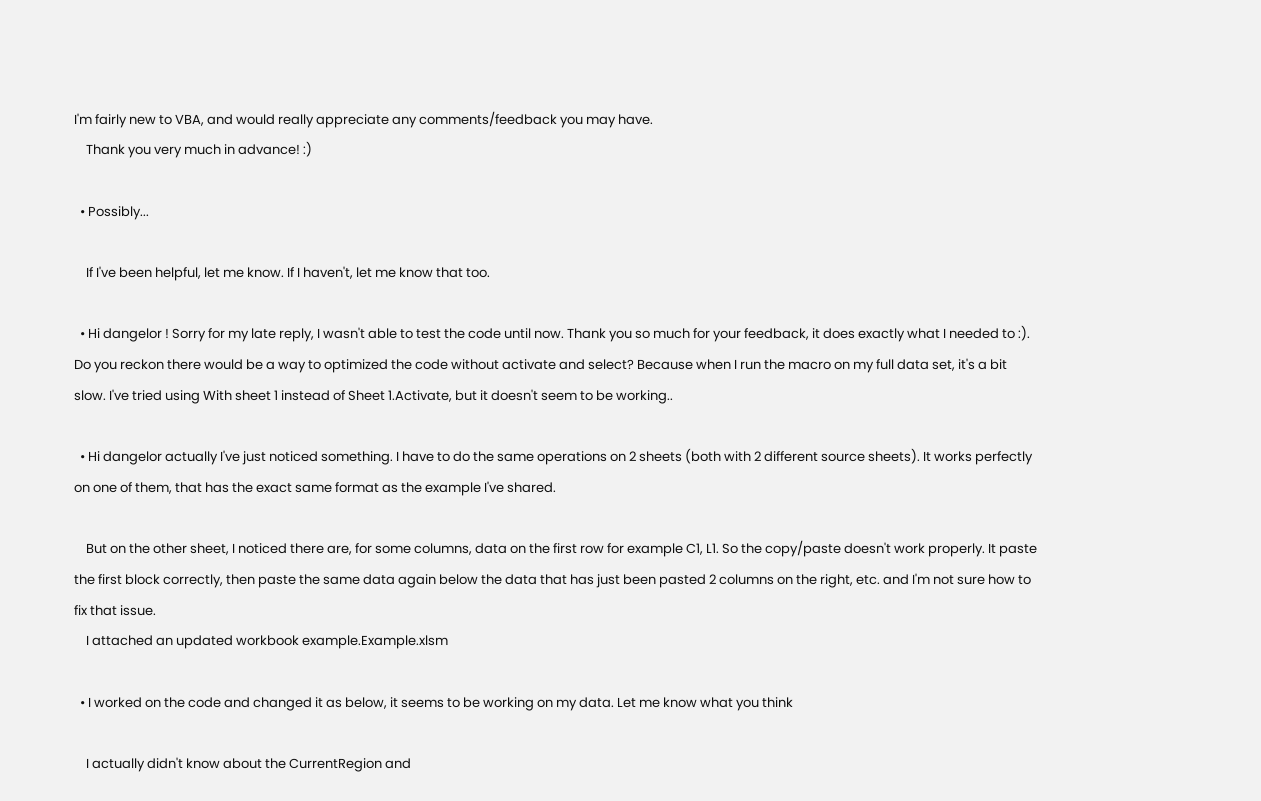I'm fairly new to VBA, and would really appreciate any comments/feedback you may have.
    Thank you very much in advance! :)

  • Possibly...

    If I've been helpful, let me know. If I haven't, let me know that too.

  • Hi dangelor ! Sorry for my late reply, I wasn't able to test the code until now. Thank you so much for your feedback, it does exactly what I needed to :). Do you reckon there would be a way to optimized the code without activate and select? Because when I run the macro on my full data set, it's a bit slow. I've tried using With sheet 1 instead of Sheet 1.Activate, but it doesn't seem to be working..

  • Hi dangelor actually I've just noticed something. I have to do the same operations on 2 sheets (both with 2 different source sheets). It works perfectly on one of them, that has the exact same format as the example I've shared.

    But on the other sheet, I noticed there are, for some columns, data on the first row for example C1, L1. So the copy/paste doesn't work properly. It paste the first block correctly, then paste the same data again below the data that has just been pasted 2 columns on the right, etc. and I'm not sure how to fix that issue.
    I attached an updated workbook example.Example.xlsm

  • I worked on the code and changed it as below, it seems to be working on my data. Let me know what you think

    I actually didn't know about the CurrentRegion and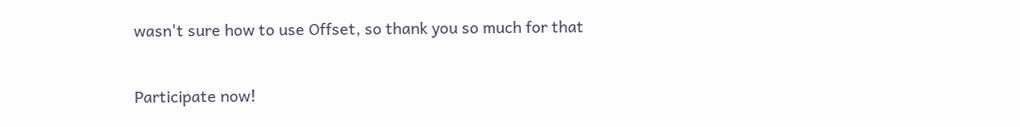wasn't sure how to use Offset, so thank you so much for that

Participate now!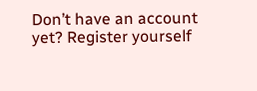Don’t have an account yet? Register yourself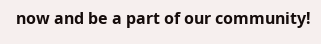now and be a part of our community!